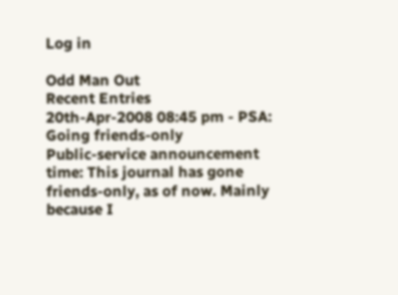Log in

Odd Man Out
Recent Entries
20th-Apr-2008 08:45 pm - PSA: Going friends-only
Public-service announcement time: This journal has gone friends-only, as of now. Mainly because I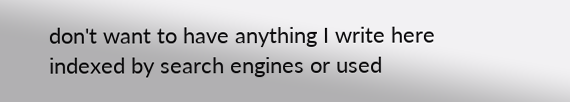don't want to have anything I write here indexed by search engines or used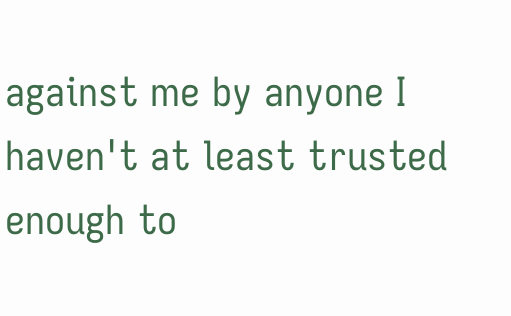against me by anyone I haven't at least trusted enough to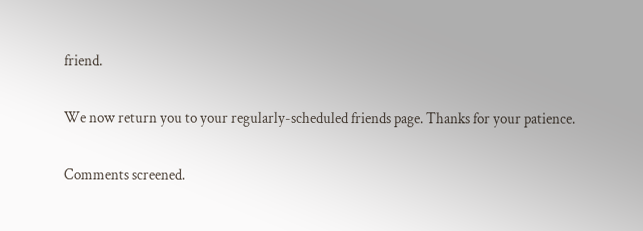friend.

We now return you to your regularly-scheduled friends page. Thanks for your patience.

Comments screened.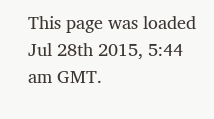This page was loaded Jul 28th 2015, 5:44 am GMT.